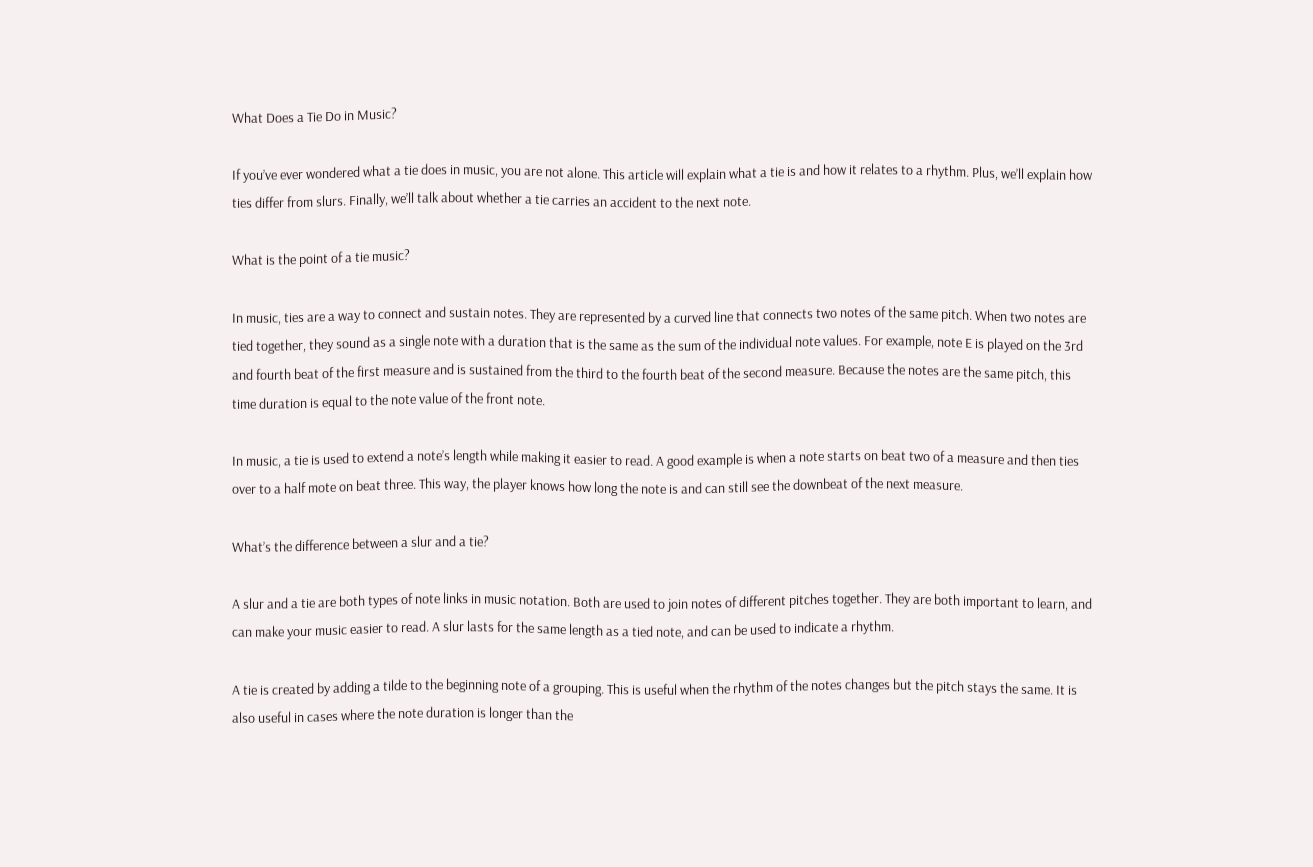What Does a Tie Do in Music?

If you’ve ever wondered what a tie does in music, you are not alone. This article will explain what a tie is and how it relates to a rhythm. Plus, we’ll explain how ties differ from slurs. Finally, we’ll talk about whether a tie carries an accident to the next note.

What is the point of a tie music?

In music, ties are a way to connect and sustain notes. They are represented by a curved line that connects two notes of the same pitch. When two notes are tied together, they sound as a single note with a duration that is the same as the sum of the individual note values. For example, note E is played on the 3rd and fourth beat of the first measure and is sustained from the third to the fourth beat of the second measure. Because the notes are the same pitch, this time duration is equal to the note value of the front note.

In music, a tie is used to extend a note’s length while making it easier to read. A good example is when a note starts on beat two of a measure and then ties over to a half mote on beat three. This way, the player knows how long the note is and can still see the downbeat of the next measure.

What’s the difference between a slur and a tie?

A slur and a tie are both types of note links in music notation. Both are used to join notes of different pitches together. They are both important to learn, and can make your music easier to read. A slur lasts for the same length as a tied note, and can be used to indicate a rhythm.

A tie is created by adding a tilde to the beginning note of a grouping. This is useful when the rhythm of the notes changes but the pitch stays the same. It is also useful in cases where the note duration is longer than the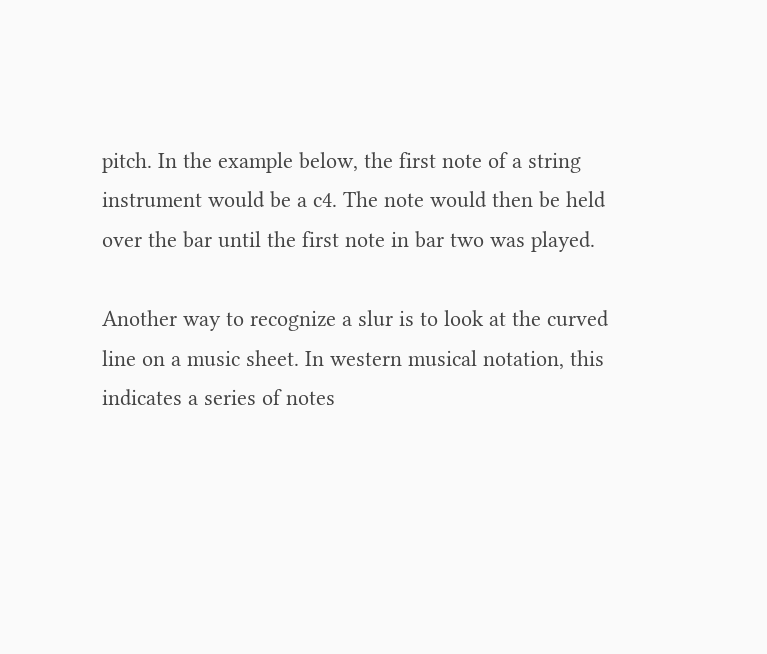pitch. In the example below, the first note of a string instrument would be a c4. The note would then be held over the bar until the first note in bar two was played.

Another way to recognize a slur is to look at the curved line on a music sheet. In western musical notation, this indicates a series of notes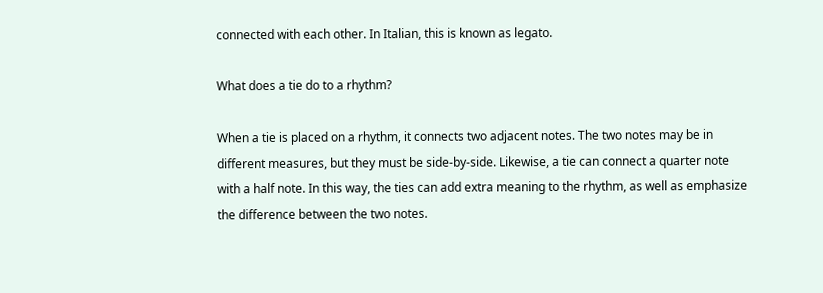connected with each other. In Italian, this is known as legato.

What does a tie do to a rhythm?

When a tie is placed on a rhythm, it connects two adjacent notes. The two notes may be in different measures, but they must be side-by-side. Likewise, a tie can connect a quarter note with a half note. In this way, the ties can add extra meaning to the rhythm, as well as emphasize the difference between the two notes.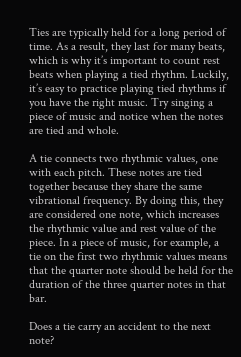Ties are typically held for a long period of time. As a result, they last for many beats, which is why it’s important to count rest beats when playing a tied rhythm. Luckily, it’s easy to practice playing tied rhythms if you have the right music. Try singing a piece of music and notice when the notes are tied and whole.

A tie connects two rhythmic values, one with each pitch. These notes are tied together because they share the same vibrational frequency. By doing this, they are considered one note, which increases the rhythmic value and rest value of the piece. In a piece of music, for example, a tie on the first two rhythmic values means that the quarter note should be held for the duration of the three quarter notes in that bar.

Does a tie carry an accident to the next note?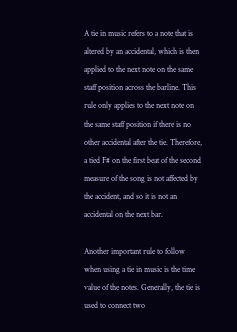A tie in music refers to a note that is altered by an accidental, which is then applied to the next note on the same staff position across the barline. This rule only applies to the next note on the same staff position if there is no other accidental after the tie. Therefore, a tied F# on the first beat of the second measure of the song is not affected by the accident, and so it is not an accidental on the next bar.

Another important rule to follow when using a tie in music is the time value of the notes. Generally, the tie is used to connect two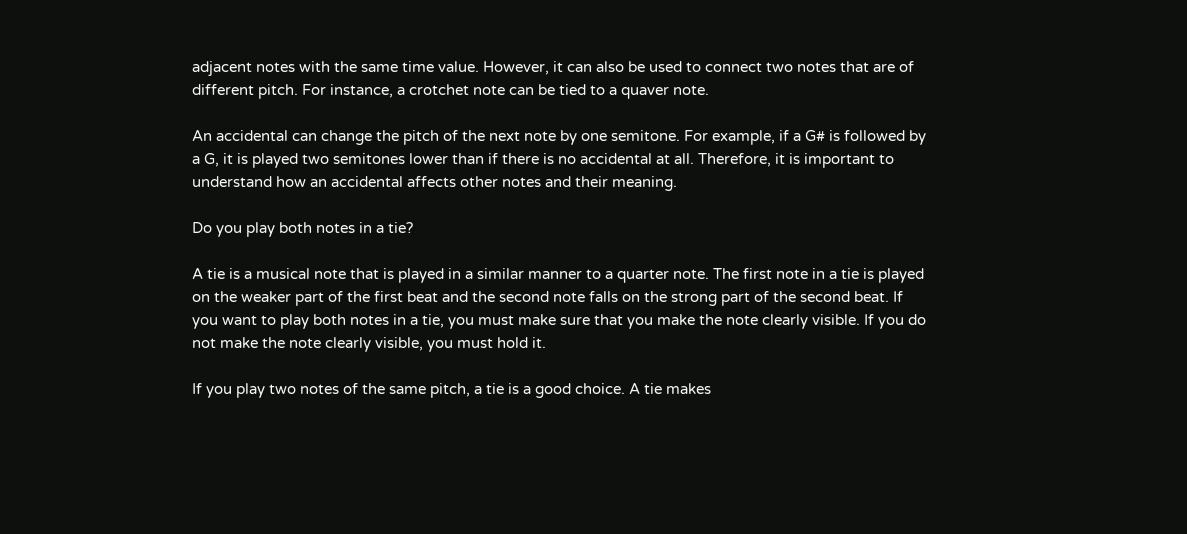adjacent notes with the same time value. However, it can also be used to connect two notes that are of different pitch. For instance, a crotchet note can be tied to a quaver note.

An accidental can change the pitch of the next note by one semitone. For example, if a G# is followed by a G, it is played two semitones lower than if there is no accidental at all. Therefore, it is important to understand how an accidental affects other notes and their meaning.

Do you play both notes in a tie?

A tie is a musical note that is played in a similar manner to a quarter note. The first note in a tie is played on the weaker part of the first beat and the second note falls on the strong part of the second beat. If you want to play both notes in a tie, you must make sure that you make the note clearly visible. If you do not make the note clearly visible, you must hold it.

If you play two notes of the same pitch, a tie is a good choice. A tie makes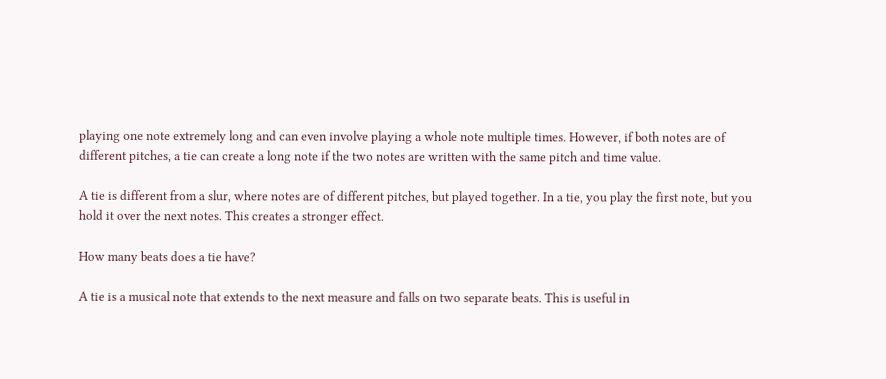playing one note extremely long and can even involve playing a whole note multiple times. However, if both notes are of different pitches, a tie can create a long note if the two notes are written with the same pitch and time value.

A tie is different from a slur, where notes are of different pitches, but played together. In a tie, you play the first note, but you hold it over the next notes. This creates a stronger effect.

How many beats does a tie have?

A tie is a musical note that extends to the next measure and falls on two separate beats. This is useful in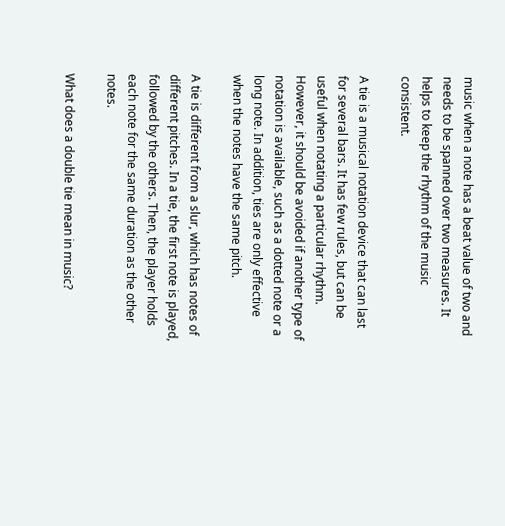music when a note has a beat value of two and needs to be spanned over two measures. It helps to keep the rhythm of the music consistent.

A tie is a musical notation device that can last for several bars. It has few rules, but can be useful when notating a particular rhythm. However, it should be avoided if another type of notation is available, such as a dotted note or a long note. In addition, ties are only effective when the notes have the same pitch.

A tie is different from a slur, which has notes of different pitches. In a tie, the first note is played, followed by the others. Then, the player holds each note for the same duration as the other notes.

What does a double tie mean in music?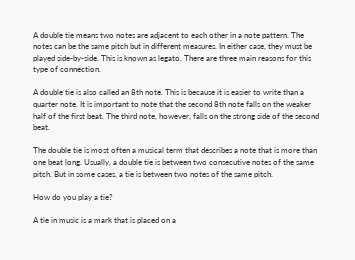A double tie means two notes are adjacent to each other in a note pattern. The notes can be the same pitch but in different measures. In either case, they must be played side-by-side. This is known as legato. There are three main reasons for this type of connection.

A double tie is also called an 8th note. This is because it is easier to write than a quarter note. It is important to note that the second 8th note falls on the weaker half of the first beat. The third note, however, falls on the strong side of the second beat.

The double tie is most often a musical term that describes a note that is more than one beat long. Usually, a double tie is between two consecutive notes of the same pitch. But in some cases, a tie is between two notes of the same pitch.

How do you play a tie?

A tie in music is a mark that is placed on a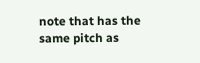note that has the same pitch as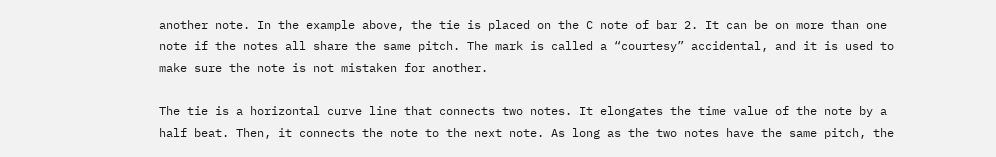another note. In the example above, the tie is placed on the C note of bar 2. It can be on more than one note if the notes all share the same pitch. The mark is called a “courtesy” accidental, and it is used to make sure the note is not mistaken for another.

The tie is a horizontal curve line that connects two notes. It elongates the time value of the note by a half beat. Then, it connects the note to the next note. As long as the two notes have the same pitch, the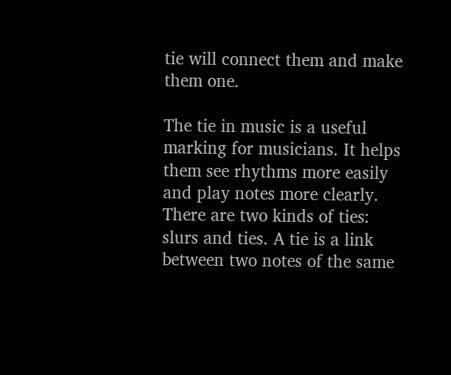tie will connect them and make them one.

The tie in music is a useful marking for musicians. It helps them see rhythms more easily and play notes more clearly. There are two kinds of ties: slurs and ties. A tie is a link between two notes of the same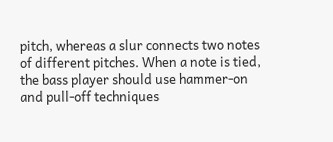pitch, whereas a slur connects two notes of different pitches. When a note is tied, the bass player should use hammer-on and pull-off techniques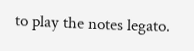to play the notes legato.